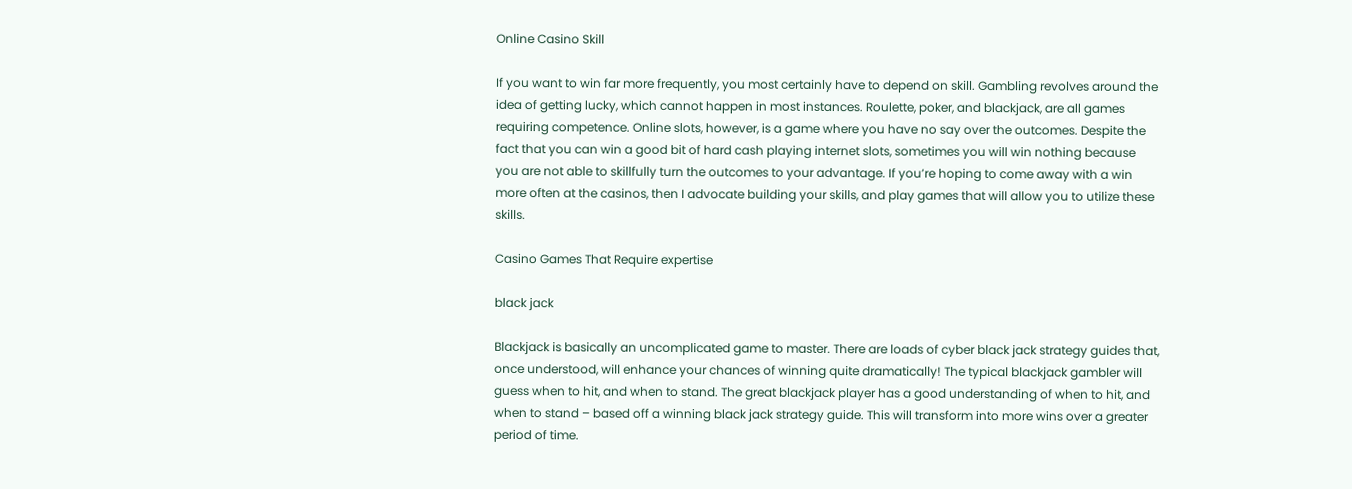Online Casino Skill

If you want to win far more frequently, you most certainly have to depend on skill. Gambling revolves around the idea of getting lucky, which cannot happen in most instances. Roulette, poker, and blackjack, are all games requiring competence. Online slots, however, is a game where you have no say over the outcomes. Despite the fact that you can win a good bit of hard cash playing internet slots, sometimes you will win nothing because you are not able to skillfully turn the outcomes to your advantage. If you’re hoping to come away with a win more often at the casinos, then I advocate building your skills, and play games that will allow you to utilize these skills.

Casino Games That Require expertise

black jack

Blackjack is basically an uncomplicated game to master. There are loads of cyber black jack strategy guides that, once understood, will enhance your chances of winning quite dramatically! The typical blackjack gambler will guess when to hit, and when to stand. The great blackjack player has a good understanding of when to hit, and when to stand – based off a winning black jack strategy guide. This will transform into more wins over a greater period of time.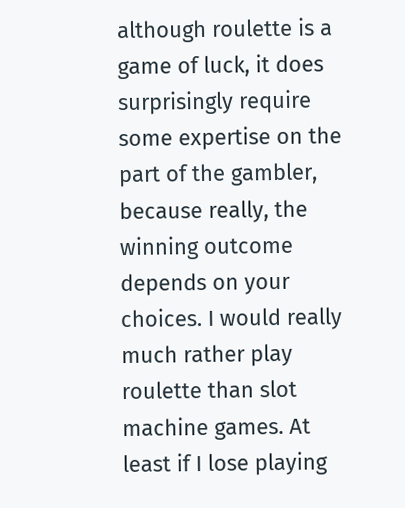although roulette is a game of luck, it does surprisingly require some expertise on the part of the gambler, because really, the winning outcome depends on your choices. I would really much rather play roulette than slot machine games. At least if I lose playing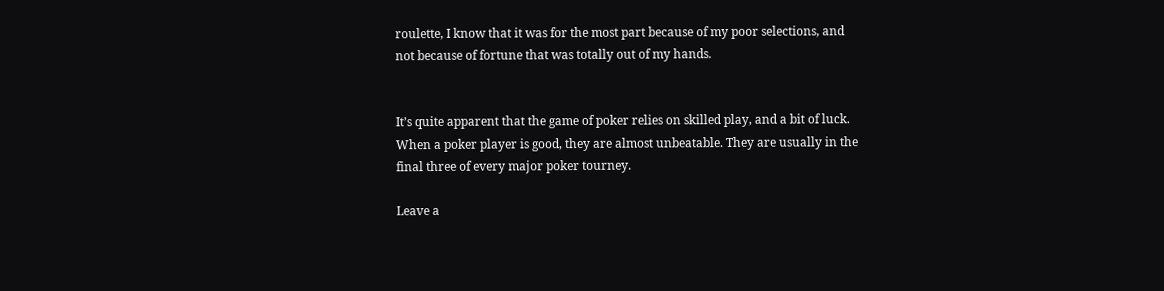roulette, I know that it was for the most part because of my poor selections, and not because of fortune that was totally out of my hands.


It’s quite apparent that the game of poker relies on skilled play, and a bit of luck. When a poker player is good, they are almost unbeatable. They are usually in the final three of every major poker tourney.

Leave a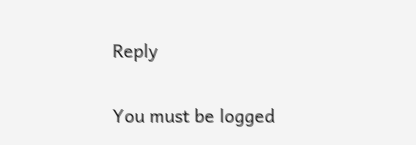Reply

You must be logged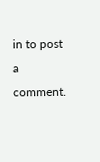in to post a comment.